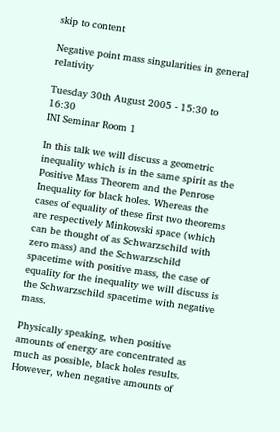skip to content

Negative point mass singularities in general relativity

Tuesday 30th August 2005 - 15:30 to 16:30
INI Seminar Room 1

In this talk we will discuss a geometric inequality which is in the same spirit as the Positive Mass Theorem and the Penrose Inequality for black holes. Whereas the cases of equality of these first two theorems are respectively Minkowski space (which can be thought of as Schwarzschild with zero mass) and the Schwarzschild spacetime with positive mass, the case of equality for the inequality we will discuss is the Schwarzschild spacetime with negative mass.

Physically speaking, when positive amounts of energy are concentrated as much as possible, black holes results. However, when negative amounts of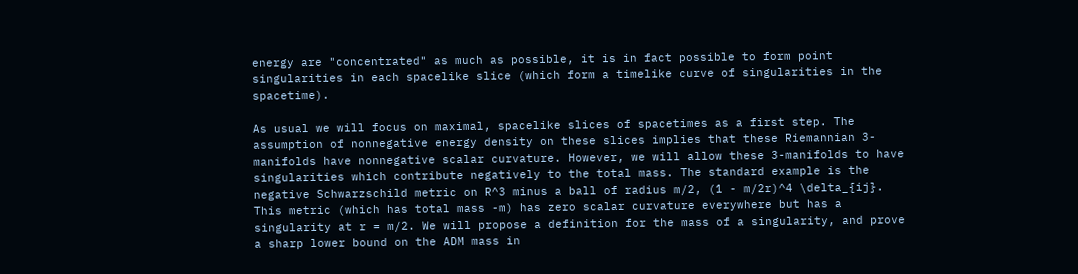energy are "concentrated" as much as possible, it is in fact possible to form point singularities in each spacelike slice (which form a timelike curve of singularities in the spacetime).

As usual we will focus on maximal, spacelike slices of spacetimes as a first step. The assumption of nonnegative energy density on these slices implies that these Riemannian 3-manifolds have nonnegative scalar curvature. However, we will allow these 3-manifolds to have singularities which contribute negatively to the total mass. The standard example is the negative Schwarzschild metric on R^3 minus a ball of radius m/2, (1 - m/2r)^4 \delta_{ij}. This metric (which has total mass -m) has zero scalar curvature everywhere but has a singularity at r = m/2. We will propose a definition for the mass of a singularity, and prove a sharp lower bound on the ADM mass in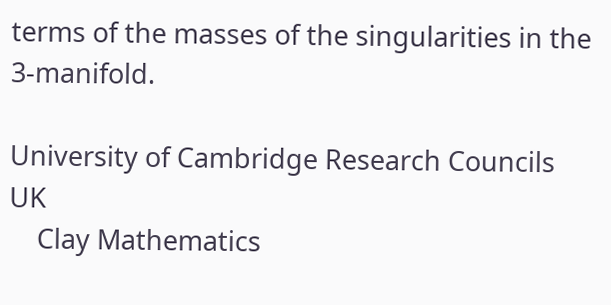terms of the masses of the singularities in the 3-manifold.

University of Cambridge Research Councils UK
    Clay Mathematics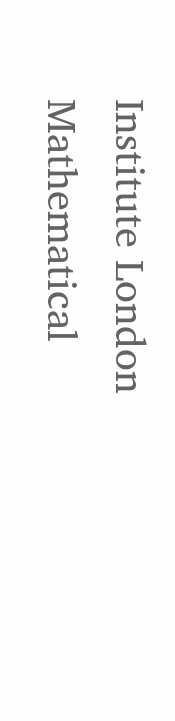Institute London Mathematical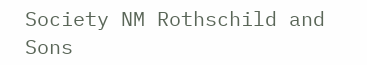Society NM Rothschild and Sons